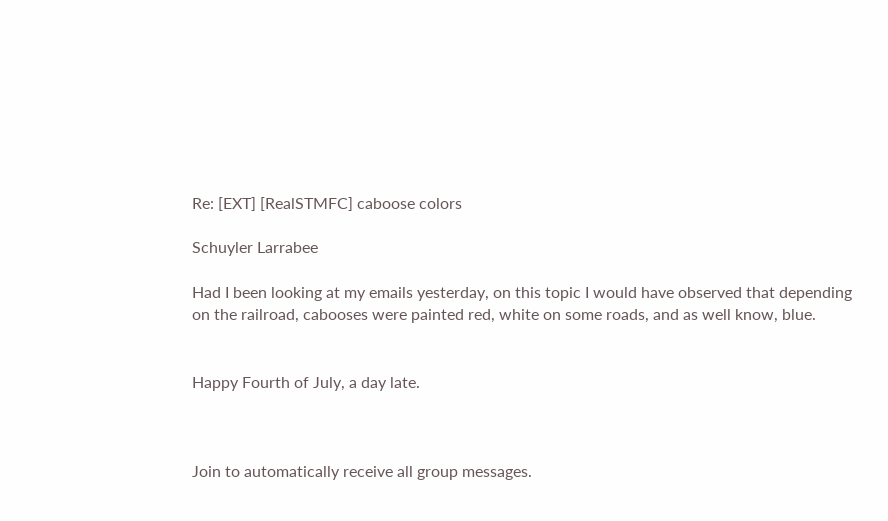Re: [EXT] [RealSTMFC] caboose colors

Schuyler Larrabee

Had I been looking at my emails yesterday, on this topic I would have observed that depending on the railroad, cabooses were painted red, white on some roads, and as well know, blue.


Happy Fourth of July, a day late.



Join to automatically receive all group messages.